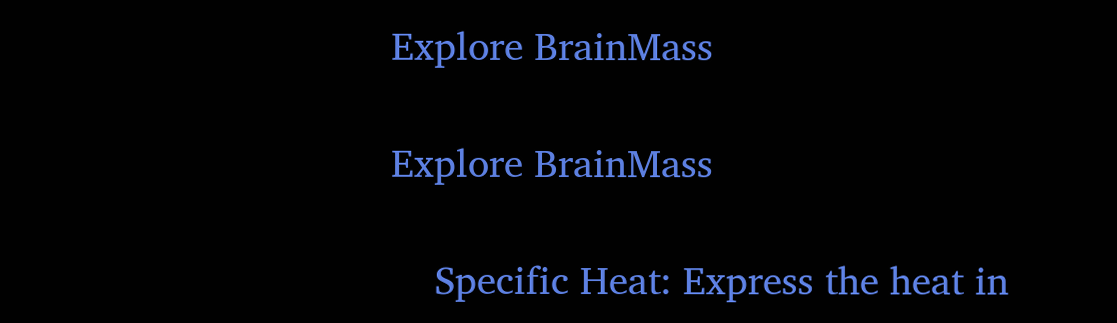Explore BrainMass

Explore BrainMass

    Specific Heat: Express the heat in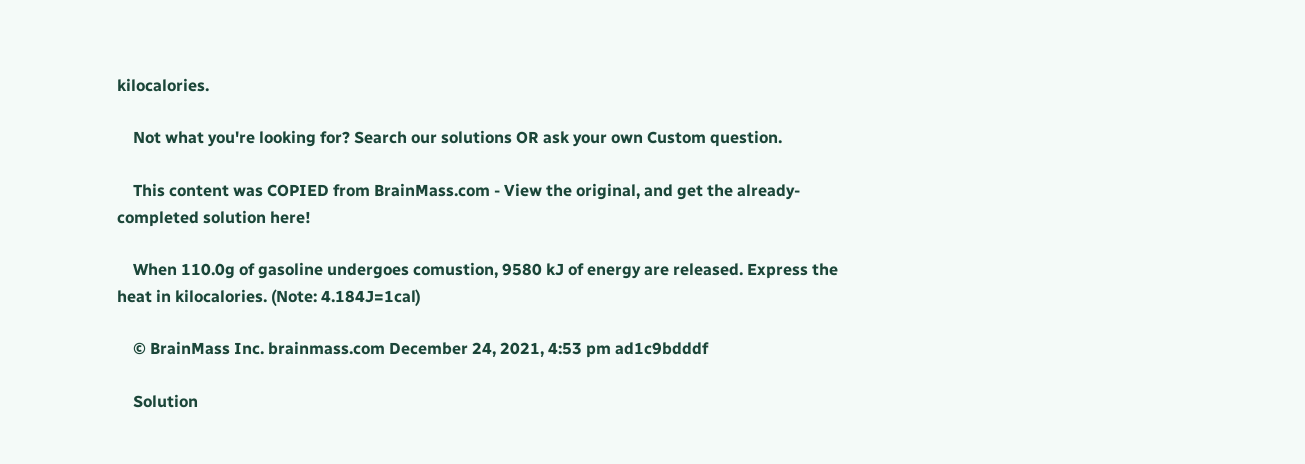kilocalories.

    Not what you're looking for? Search our solutions OR ask your own Custom question.

    This content was COPIED from BrainMass.com - View the original, and get the already-completed solution here!

    When 110.0g of gasoline undergoes comustion, 9580 kJ of energy are released. Express the heat in kilocalories. (Note: 4.184J=1cal)

    © BrainMass Inc. brainmass.com December 24, 2021, 4:53 pm ad1c9bdddf

    Solution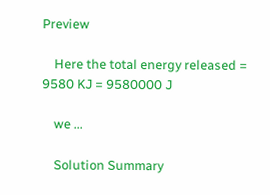Preview

    Here the total energy released = 9580 KJ = 9580000 J

    we ...

    Solution Summary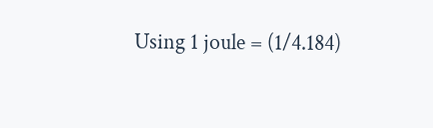Using 1 joule = (1/4.184)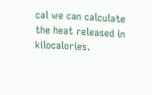cal we can calculate the heat released in kilocalories.